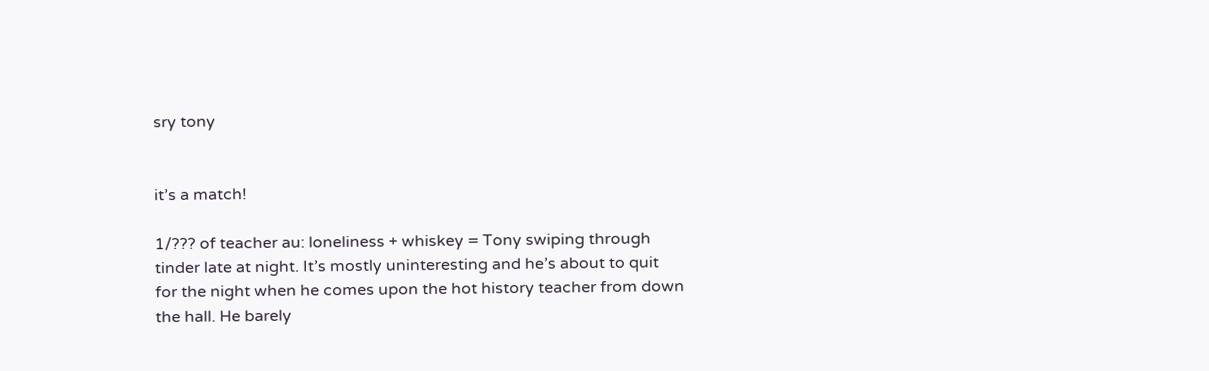sry tony


it’s a match!

1/??? of teacher au: loneliness + whiskey = Tony swiping through tinder late at night. It’s mostly uninteresting and he’s about to quit for the night when he comes upon the hot history teacher from down the hall. He barely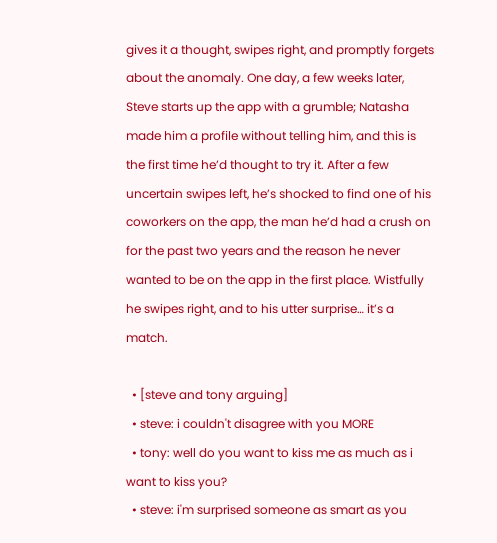gives it a thought, swipes right, and promptly forgets about the anomaly. One day, a few weeks later, Steve starts up the app with a grumble; Natasha made him a profile without telling him, and this is the first time he’d thought to try it. After a few uncertain swipes left, he’s shocked to find one of his coworkers on the app, the man he’d had a crush on for the past two years and the reason he never wanted to be on the app in the first place. Wistfully he swipes right, and to his utter surprise… it’s a match.

  • [steve and tony arguing]
  • steve: i couldn't disagree with you MORE
  • tony: well do you want to kiss me as much as i want to kiss you?
  • steve: i'm surprised someone as smart as you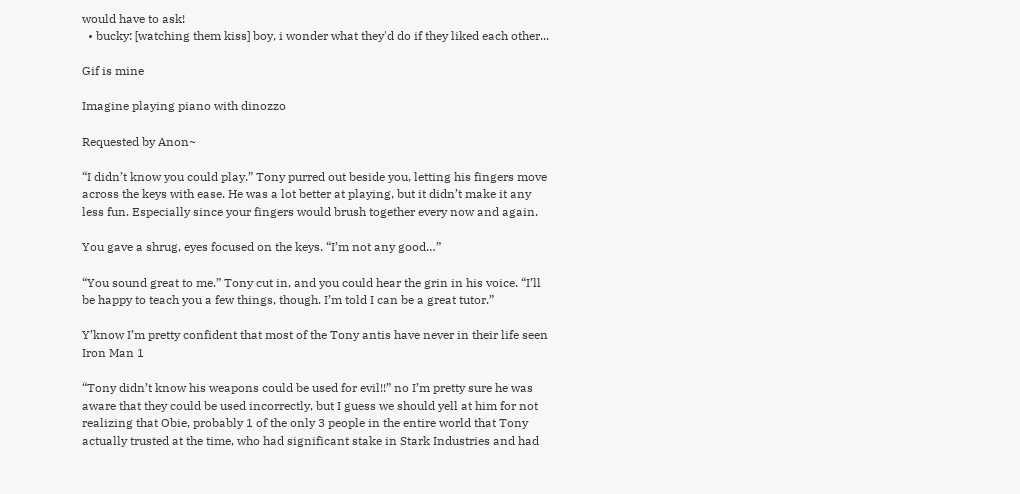would have to ask!
  • bucky: [watching them kiss] boy, i wonder what they'd do if they liked each other...

Gif is mine

Imagine playing piano with dinozzo

Requested by Anon~

“I didn’t know you could play.” Tony purred out beside you, letting his fingers move across the keys with ease. He was a lot better at playing, but it didn’t make it any less fun. Especially since your fingers would brush together every now and again.

You gave a shrug, eyes focused on the keys. “I’m not any good…”

“You sound great to me.” Tony cut in, and you could hear the grin in his voice. “I’ll be happy to teach you a few things, though. I’m told I can be a great tutor.”

Y’know I’m pretty confident that most of the Tony antis have never in their life seen Iron Man 1

“Tony didn’t know his weapons could be used for evil!!” no I’m pretty sure he was aware that they could be used incorrectly, but I guess we should yell at him for not realizing that Obie, probably 1 of the only 3 people in the entire world that Tony actually trusted at the time, who had significant stake in Stark Industries and had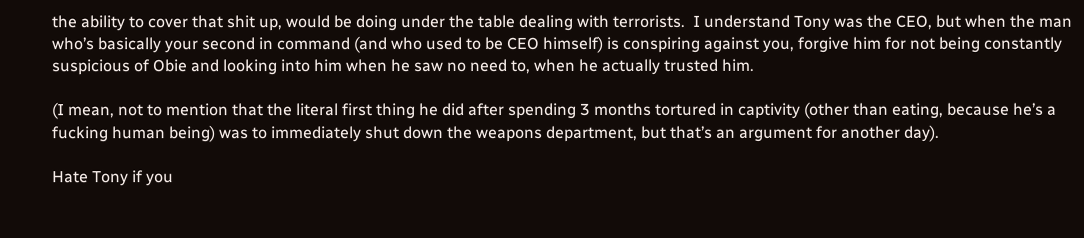the ability to cover that shit up, would be doing under the table dealing with terrorists.  I understand Tony was the CEO, but when the man who’s basically your second in command (and who used to be CEO himself) is conspiring against you, forgive him for not being constantly suspicious of Obie and looking into him when he saw no need to, when he actually trusted him.

(I mean, not to mention that the literal first thing he did after spending 3 months tortured in captivity (other than eating, because he’s a fucking human being) was to immediately shut down the weapons department, but that’s an argument for another day).

Hate Tony if you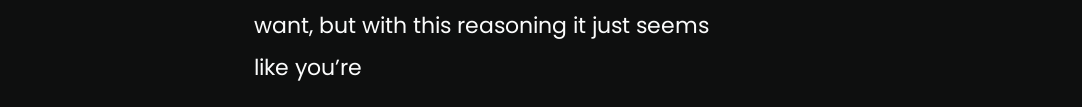want, but with this reasoning it just seems like you’re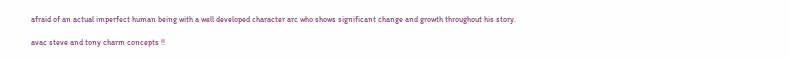afraid of an actual imperfect human being with a well developed character arc who shows significant change and growth throughout his story.

avac steve and tony charm concepts !!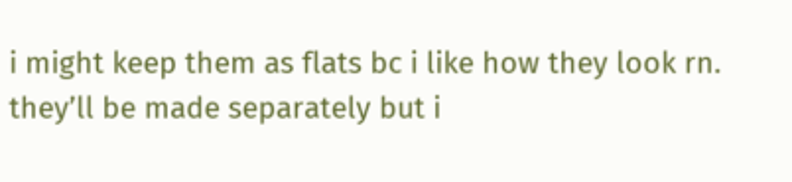i might keep them as flats bc i like how they look rn. they’ll be made separately but i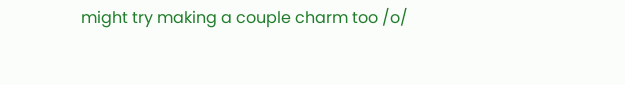might try making a couple charm too /o/